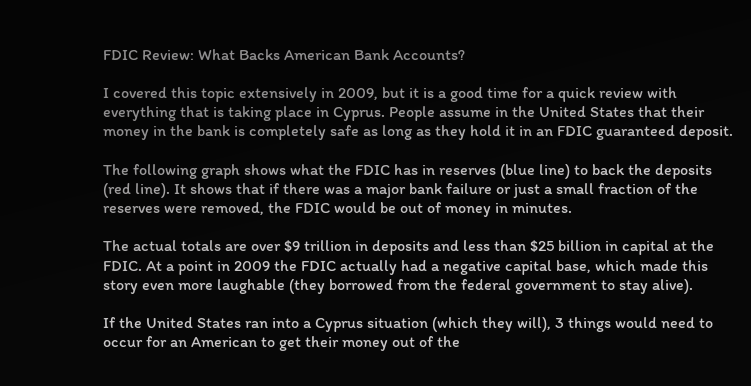FDIC Review: What Backs American Bank Accounts?

I covered this topic extensively in 2009, but it is a good time for a quick review with everything that is taking place in Cyprus. People assume in the United States that their money in the bank is completely safe as long as they hold it in an FDIC guaranteed deposit.

The following graph shows what the FDIC has in reserves (blue line) to back the deposits (red line). It shows that if there was a major bank failure or just a small fraction of the reserves were removed, the FDIC would be out of money in minutes.

The actual totals are over $9 trillion in deposits and less than $25 billion in capital at the FDIC. At a point in 2009 the FDIC actually had a negative capital base, which made this story even more laughable (they borrowed from the federal government to stay alive).

If the United States ran into a Cyprus situation (which they will), 3 things would need to occur for an American to get their money out of the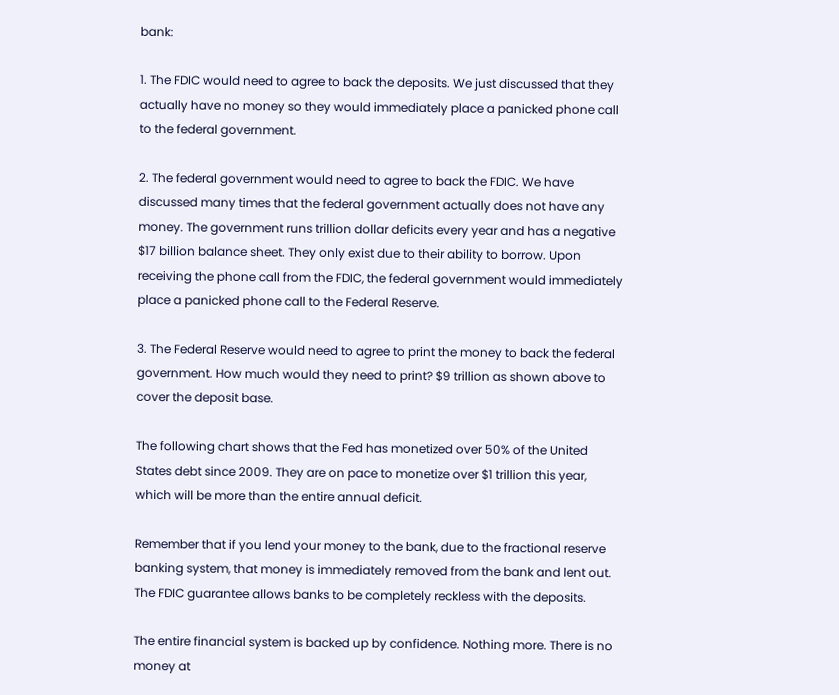bank:

1. The FDIC would need to agree to back the deposits. We just discussed that they actually have no money so they would immediately place a panicked phone call to the federal government.

2. The federal government would need to agree to back the FDIC. We have discussed many times that the federal government actually does not have any money. The government runs trillion dollar deficits every year and has a negative $17 billion balance sheet. They only exist due to their ability to borrow. Upon receiving the phone call from the FDIC, the federal government would immediately place a panicked phone call to the Federal Reserve.

3. The Federal Reserve would need to agree to print the money to back the federal government. How much would they need to print? $9 trillion as shown above to cover the deposit base.

The following chart shows that the Fed has monetized over 50% of the United States debt since 2009. They are on pace to monetize over $1 trillion this year, which will be more than the entire annual deficit.

Remember that if you lend your money to the bank, due to the fractional reserve banking system, that money is immediately removed from the bank and lent out. The FDIC guarantee allows banks to be completely reckless with the deposits.

The entire financial system is backed up by confidence. Nothing more. There is no money at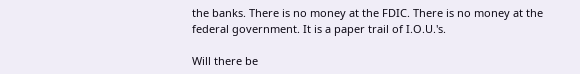the banks. There is no money at the FDIC. There is no money at the federal government. It is a paper trail of I.O.U.'s.

Will there be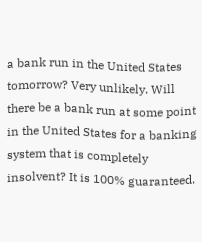a bank run in the United States tomorrow? Very unlikely. Will there be a bank run at some point in the United States for a banking system that is completely insolvent? It is 100% guaranteed.